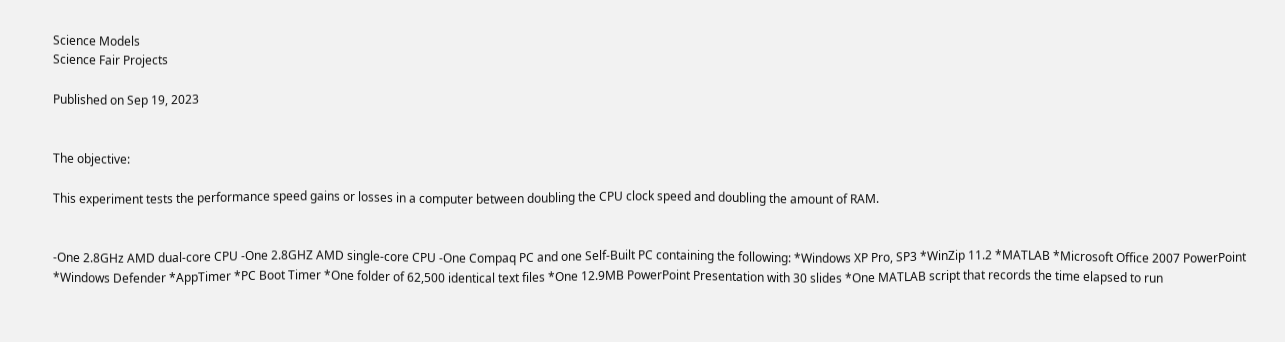Science Models
Science Fair Projects

Published on Sep 19, 2023


The objective:

This experiment tests the performance speed gains or losses in a computer between doubling the CPU clock speed and doubling the amount of RAM.


-One 2.8GHz AMD dual-core CPU -One 2.8GHZ AMD single-core CPU -One Compaq PC and one Self-Built PC containing the following: *Windows XP Pro, SP3 *WinZip 11.2 *MATLAB *Microsoft Office 2007 PowerPoint *Windows Defender *AppTimer *PC Boot Timer *One folder of 62,500 identical text files *One 12.9MB PowerPoint Presentation with 30 slides *One MATLAB script that records the time elapsed to run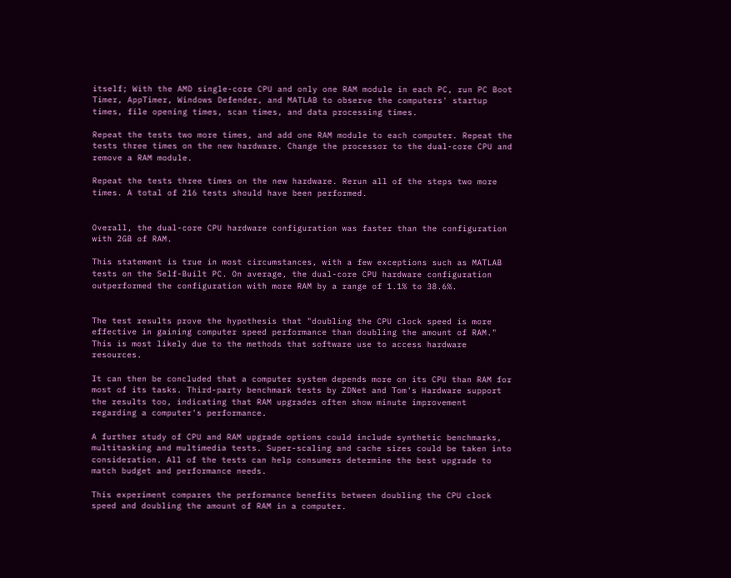itself; With the AMD single-core CPU and only one RAM module in each PC, run PC Boot Timer, AppTimer, Windows Defender, and MATLAB to observe the computers' startup times, file opening times, scan times, and data processing times.

Repeat the tests two more times, and add one RAM module to each computer. Repeat the tests three times on the new hardware. Change the processor to the dual-core CPU and remove a RAM module.

Repeat the tests three times on the new hardware. Rerun all of the steps two more times. A total of 216 tests should have been performed.


Overall, the dual-core CPU hardware configuration was faster than the configuration with 2GB of RAM.

This statement is true in most circumstances, with a few exceptions such as MATLAB tests on the Self-Built PC. On average, the dual-core CPU hardware configuration outperformed the configuration with more RAM by a range of 1.1% to 38.6%.


The test results prove the hypothesis that "doubling the CPU clock speed is more effective in gaining computer speed performance than doubling the amount of RAM." This is most likely due to the methods that software use to access hardware resources.

It can then be concluded that a computer system depends more on its CPU than RAM for most of its tasks. Third-party benchmark tests by ZDNet and Tom's Hardware support the results too, indicating that RAM upgrades often show minute improvement regarding a computer's performance.

A further study of CPU and RAM upgrade options could include synthetic benchmarks, multitasking and multimedia tests. Super-scaling and cache sizes could be taken into consideration. All of the tests can help consumers determine the best upgrade to match budget and performance needs.

This experiment compares the performance benefits between doubling the CPU clock speed and doubling the amount of RAM in a computer.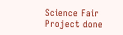Science Fair Project done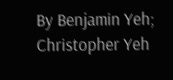By Benjamin Yeh; Christopher Yeh